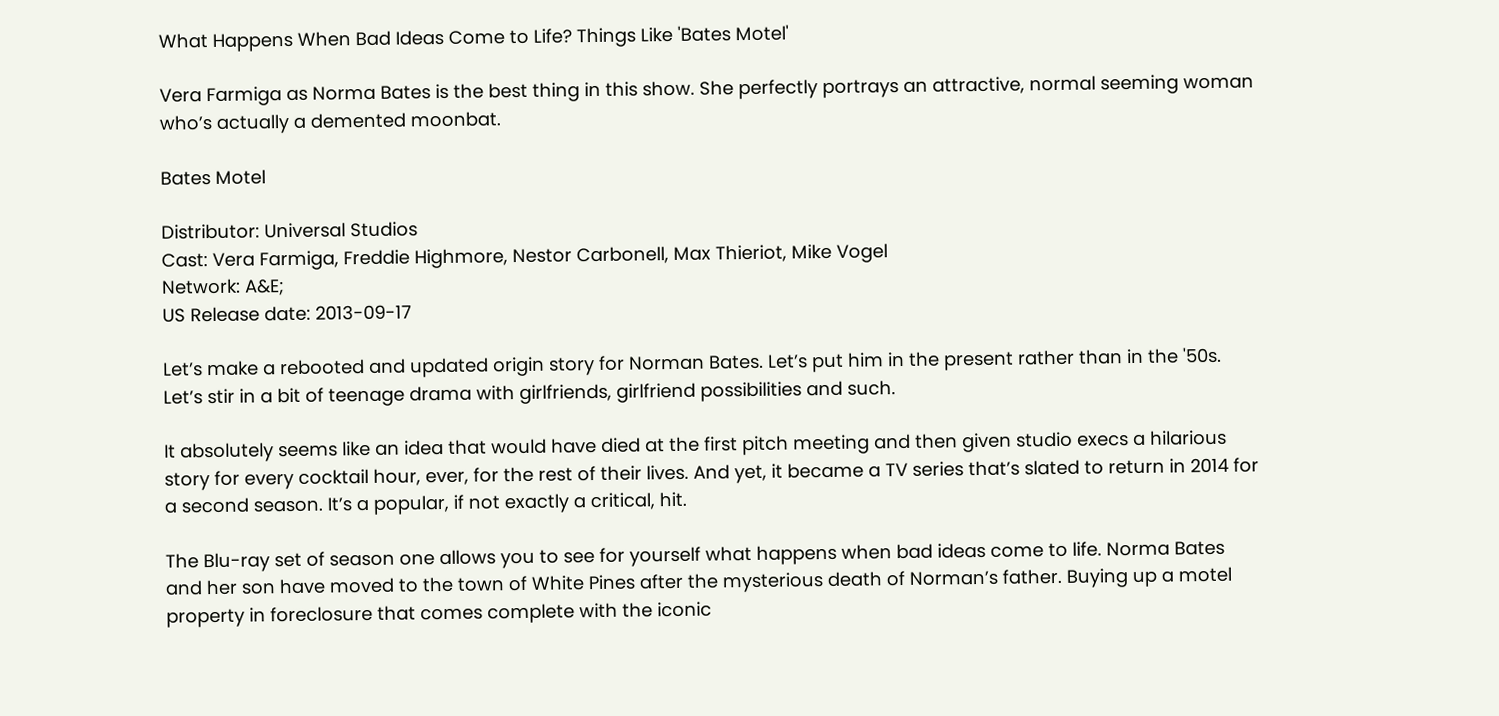What Happens When Bad Ideas Come to Life? Things Like 'Bates Motel'

Vera Farmiga as Norma Bates is the best thing in this show. She perfectly portrays an attractive, normal seeming woman who’s actually a demented moonbat.

Bates Motel

Distributor: Universal Studios
Cast: Vera Farmiga, Freddie Highmore, Nestor Carbonell, Max Thieriot, Mike Vogel
Network: A&E;
US Release date: 2013-09-17

Let’s make a rebooted and updated origin story for Norman Bates. Let’s put him in the present rather than in the '50s. Let’s stir in a bit of teenage drama with girlfriends, girlfriend possibilities and such.

It absolutely seems like an idea that would have died at the first pitch meeting and then given studio execs a hilarious story for every cocktail hour, ever, for the rest of their lives. And yet, it became a TV series that’s slated to return in 2014 for a second season. It’s a popular, if not exactly a critical, hit.

The Blu-ray set of season one allows you to see for yourself what happens when bad ideas come to life. Norma Bates and her son have moved to the town of White Pines after the mysterious death of Norman’s father. Buying up a motel property in foreclosure that comes complete with the iconic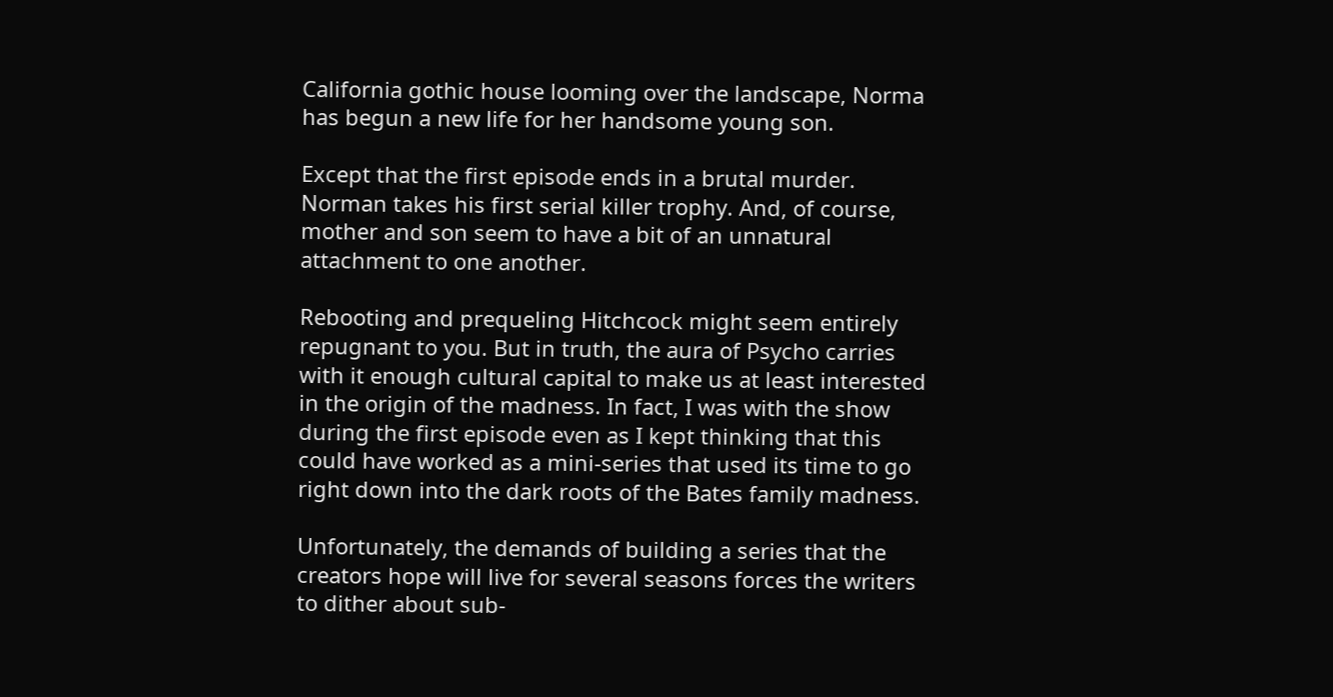California gothic house looming over the landscape, Norma has begun a new life for her handsome young son.

Except that the first episode ends in a brutal murder. Norman takes his first serial killer trophy. And, of course, mother and son seem to have a bit of an unnatural attachment to one another.

Rebooting and prequeling Hitchcock might seem entirely repugnant to you. But in truth, the aura of Psycho carries with it enough cultural capital to make us at least interested in the origin of the madness. In fact, I was with the show during the first episode even as I kept thinking that this could have worked as a mini-series that used its time to go right down into the dark roots of the Bates family madness.

Unfortunately, the demands of building a series that the creators hope will live for several seasons forces the writers to dither about sub-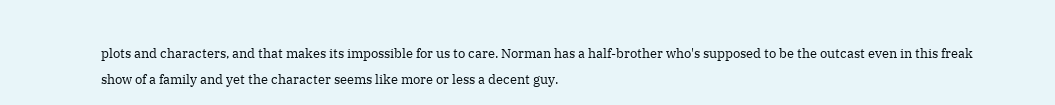plots and characters, and that makes its impossible for us to care. Norman has a half-brother who's supposed to be the outcast even in this freak show of a family and yet the character seems like more or less a decent guy.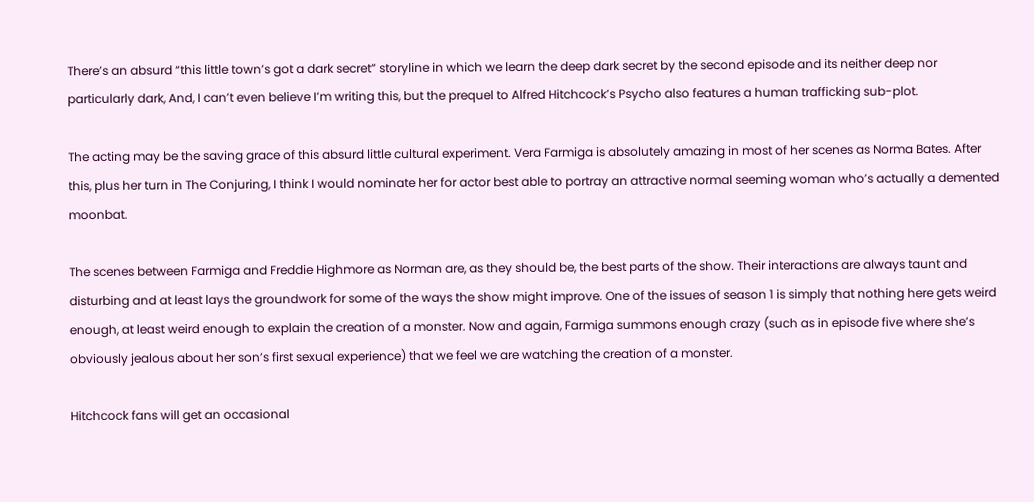There’s an absurd “this little town’s got a dark secret” storyline in which we learn the deep dark secret by the second episode and its neither deep nor particularly dark, And, I can’t even believe I’m writing this, but the prequel to Alfred Hitchcock’s Psycho also features a human trafficking sub-plot.

The acting may be the saving grace of this absurd little cultural experiment. Vera Farmiga is absolutely amazing in most of her scenes as Norma Bates. After this, plus her turn in The Conjuring, I think I would nominate her for actor best able to portray an attractive normal seeming woman who’s actually a demented moonbat.

The scenes between Farmiga and Freddie Highmore as Norman are, as they should be, the best parts of the show. Their interactions are always taunt and disturbing and at least lays the groundwork for some of the ways the show might improve. One of the issues of season 1 is simply that nothing here gets weird enough, at least weird enough to explain the creation of a monster. Now and again, Farmiga summons enough crazy (such as in episode five where she’s obviously jealous about her son’s first sexual experience) that we feel we are watching the creation of a monster.

Hitchcock fans will get an occasional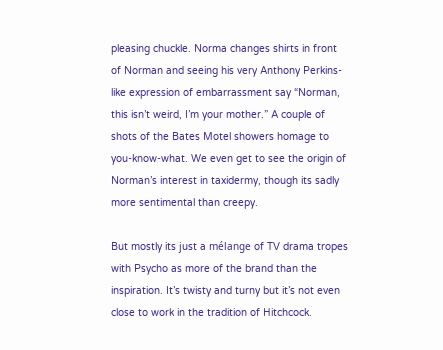pleasing chuckle. Norma changes shirts in front of Norman and seeing his very Anthony Perkins-like expression of embarrassment say “Norman, this isn’t weird, I’m your mother.” A couple of shots of the Bates Motel showers homage to you-know-what. We even get to see the origin of Norman’s interest in taxidermy, though its sadly more sentimental than creepy.

But mostly its just a mélange of TV drama tropes with Psycho as more of the brand than the inspiration. It’s twisty and turny but it’s not even close to work in the tradition of Hitchcock.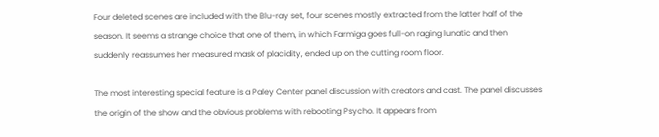Four deleted scenes are included with the Blu-ray set, four scenes mostly extracted from the latter half of the season. It seems a strange choice that one of them, in which Farmiga goes full-on raging lunatic and then suddenly reassumes her measured mask of placidity, ended up on the cutting room floor.

The most interesting special feature is a Paley Center panel discussion with creators and cast. The panel discusses the origin of the show and the obvious problems with rebooting Psycho. It appears from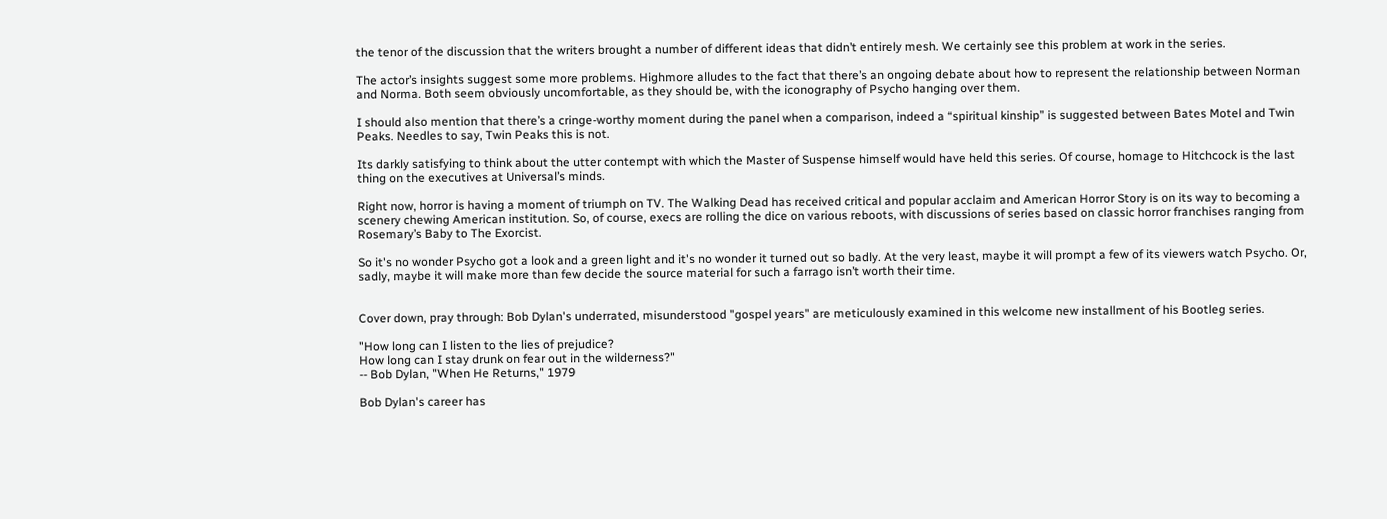the tenor of the discussion that the writers brought a number of different ideas that didn’t entirely mesh. We certainly see this problem at work in the series.

The actor’s insights suggest some more problems. Highmore alludes to the fact that there’s an ongoing debate about how to represent the relationship between Norman and Norma. Both seem obviously uncomfortable, as they should be, with the iconography of Psycho hanging over them.

I should also mention that there’s a cringe-worthy moment during the panel when a comparison, indeed a “spiritual kinship” is suggested between Bates Motel and Twin Peaks. Needles to say, Twin Peaks this is not.

Its darkly satisfying to think about the utter contempt with which the Master of Suspense himself would have held this series. Of course, homage to Hitchcock is the last thing on the executives at Universal’s minds.

Right now, horror is having a moment of triumph on TV. The Walking Dead has received critical and popular acclaim and American Horror Story is on its way to becoming a scenery chewing American institution. So, of course, execs are rolling the dice on various reboots, with discussions of series based on classic horror franchises ranging from Rosemary’s Baby to The Exorcist.

So it's no wonder Psycho got a look and a green light and it's no wonder it turned out so badly. At the very least, maybe it will prompt a few of its viewers watch Psycho. Or, sadly, maybe it will make more than few decide the source material for such a farrago isn’t worth their time.


Cover down, pray through: Bob Dylan's underrated, misunderstood "gospel years" are meticulously examined in this welcome new installment of his Bootleg series.

"How long can I listen to the lies of prejudice?
How long can I stay drunk on fear out in the wilderness?"
-- Bob Dylan, "When He Returns," 1979

Bob Dylan's career has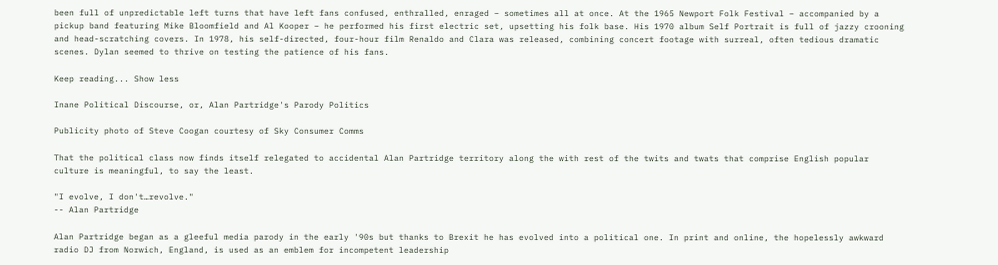been full of unpredictable left turns that have left fans confused, enthralled, enraged – sometimes all at once. At the 1965 Newport Folk Festival – accompanied by a pickup band featuring Mike Bloomfield and Al Kooper – he performed his first electric set, upsetting his folk base. His 1970 album Self Portrait is full of jazzy crooning and head-scratching covers. In 1978, his self-directed, four-hour film Renaldo and Clara was released, combining concert footage with surreal, often tedious dramatic scenes. Dylan seemed to thrive on testing the patience of his fans.

Keep reading... Show less

Inane Political Discourse, or, Alan Partridge's Parody Politics

Publicity photo of Steve Coogan courtesy of Sky Consumer Comms

That the political class now finds itself relegated to accidental Alan Partridge territory along the with rest of the twits and twats that comprise English popular culture is meaningful, to say the least.

"I evolve, I don't…revolve."
-- Alan Partridge

Alan Partridge began as a gleeful media parody in the early '90s but thanks to Brexit he has evolved into a political one. In print and online, the hopelessly awkward radio DJ from Norwich, England, is used as an emblem for incompetent leadership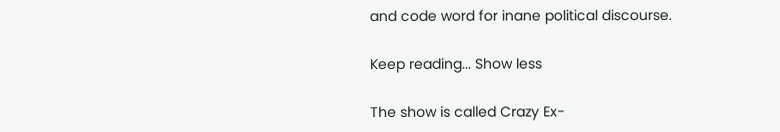and code word for inane political discourse.

Keep reading... Show less

The show is called Crazy Ex-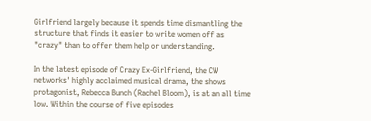Girlfriend largely because it spends time dismantling the structure that finds it easier to write women off as "crazy" than to offer them help or understanding.

In the latest episode of Crazy Ex-Girlfriend, the CW networks' highly acclaimed musical drama, the shows protagonist, Rebecca Bunch (Rachel Bloom), is at an all time low. Within the course of five episodes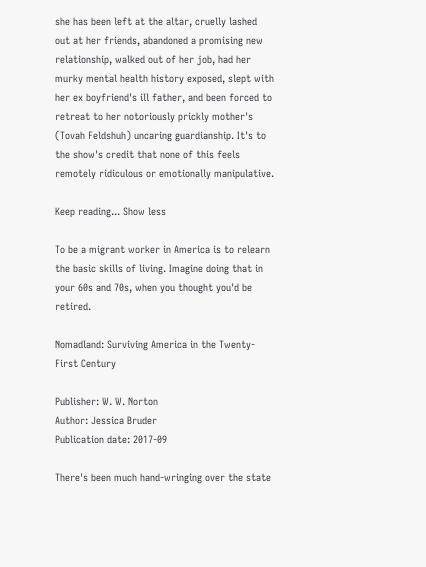she has been left at the altar, cruelly lashed out at her friends, abandoned a promising new relationship, walked out of her job, had her murky mental health history exposed, slept with her ex boyfriend's ill father, and been forced to retreat to her notoriously prickly mother's (Tovah Feldshuh) uncaring guardianship. It's to the show's credit that none of this feels remotely ridiculous or emotionally manipulative.

Keep reading... Show less

To be a migrant worker in America is to relearn the basic skills of living. Imagine doing that in your 60s and 70s, when you thought you'd be retired.

Nomadland: Surviving America in the Twenty-First Century

Publisher: W. W. Norton
Author: Jessica Bruder
Publication date: 2017-09

There's been much hand-wringing over the state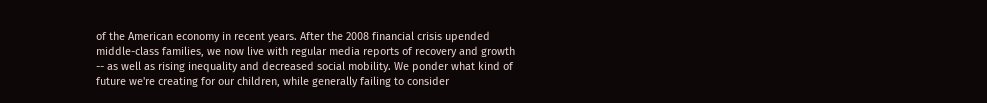of the American economy in recent years. After the 2008 financial crisis upended middle-class families, we now live with regular media reports of recovery and growth -- as well as rising inequality and decreased social mobility. We ponder what kind of future we're creating for our children, while generally failing to consider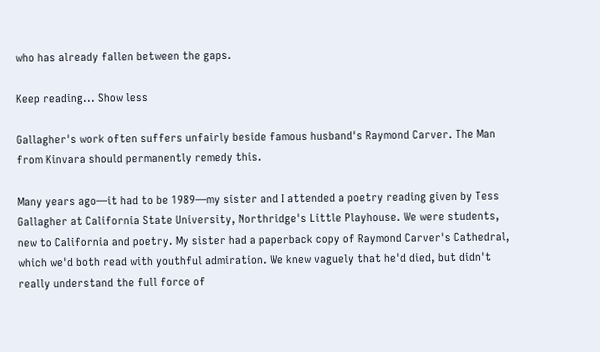who has already fallen between the gaps.

Keep reading... Show less

Gallagher's work often suffers unfairly beside famous husband's Raymond Carver. The Man from Kinvara should permanently remedy this.

Many years ago—it had to be 1989—my sister and I attended a poetry reading given by Tess Gallagher at California State University, Northridge's Little Playhouse. We were students, new to California and poetry. My sister had a paperback copy of Raymond Carver's Cathedral, which we'd both read with youthful admiration. We knew vaguely that he'd died, but didn't really understand the full force of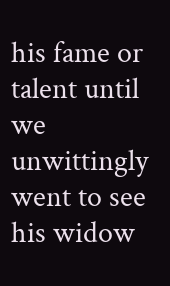his fame or talent until we unwittingly went to see his widow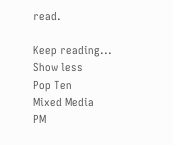read.

Keep reading... Show less
Pop Ten
Mixed Media
PM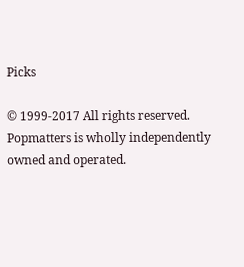Picks

© 1999-2017 All rights reserved.
Popmatters is wholly independently owned and operated.